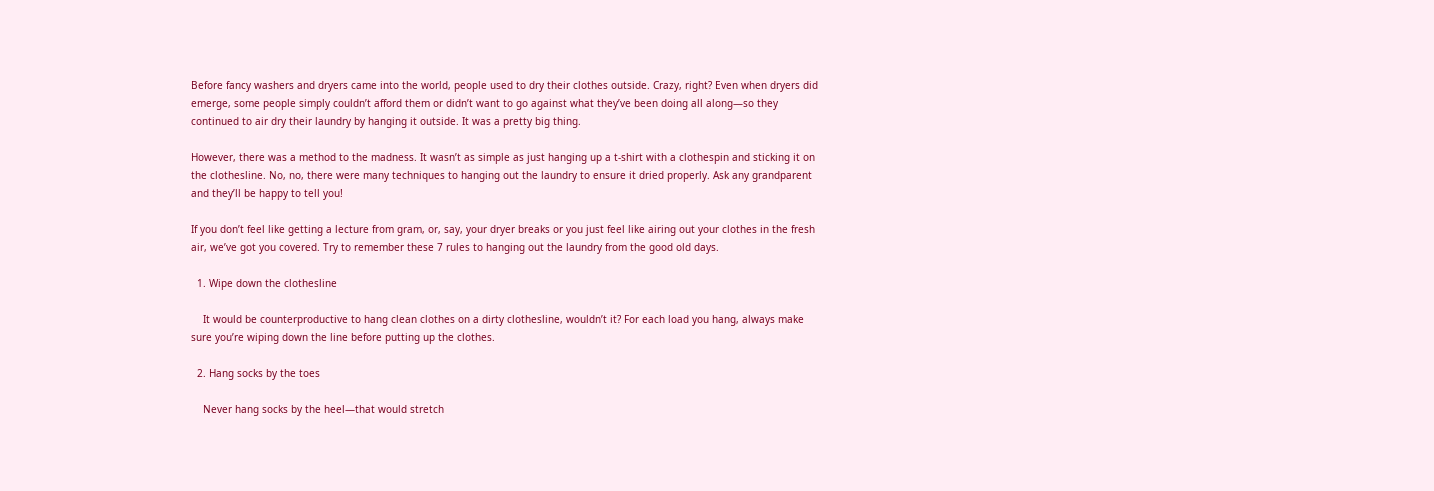Before fancy washers and dryers came into the world, people used to dry their clothes outside. Crazy, right? Even when dryers did emerge, some people simply couldn’t afford them or didn’t want to go against what they’ve been doing all along—so they continued to air dry their laundry by hanging it outside. It was a pretty big thing.

However, there was a method to the madness. It wasn’t as simple as just hanging up a t-shirt with a clothespin and sticking it on the clothesline. No, no, there were many techniques to hanging out the laundry to ensure it dried properly. Ask any grandparent and they’ll be happy to tell you!

If you don’t feel like getting a lecture from gram, or, say, your dryer breaks or you just feel like airing out your clothes in the fresh air, we’ve got you covered. Try to remember these 7 rules to hanging out the laundry from the good old days.

  1. Wipe down the clothesline

    It would be counterproductive to hang clean clothes on a dirty clothesline, wouldn’t it? For each load you hang, always make sure you’re wiping down the line before putting up the clothes.

  2. Hang socks by the toes

    Never hang socks by the heel—that would stretch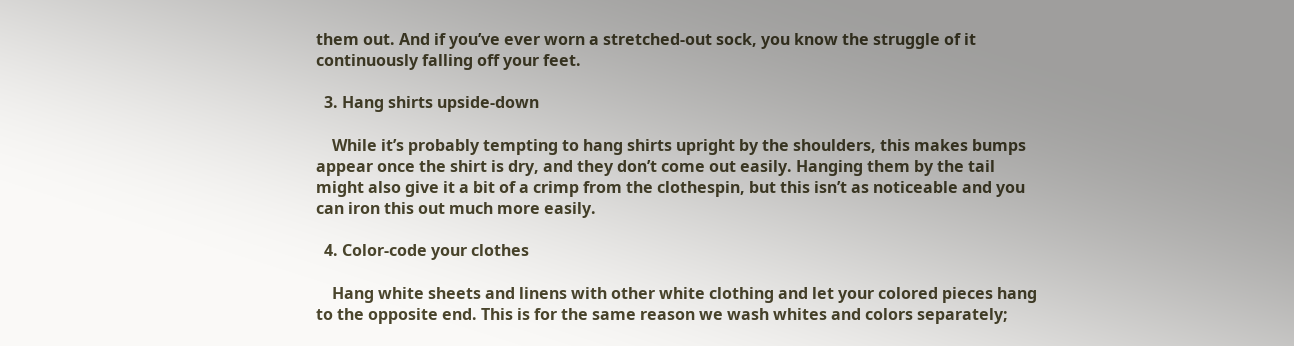them out. And if you’ve ever worn a stretched-out sock, you know the struggle of it continuously falling off your feet.

  3. Hang shirts upside-down

    While it’s probably tempting to hang shirts upright by the shoulders, this makes bumps appear once the shirt is dry, and they don’t come out easily. Hanging them by the tail might also give it a bit of a crimp from the clothespin, but this isn’t as noticeable and you can iron this out much more easily.

  4. Color-code your clothes

    Hang white sheets and linens with other white clothing and let your colored pieces hang to the opposite end. This is for the same reason we wash whites and colors separately;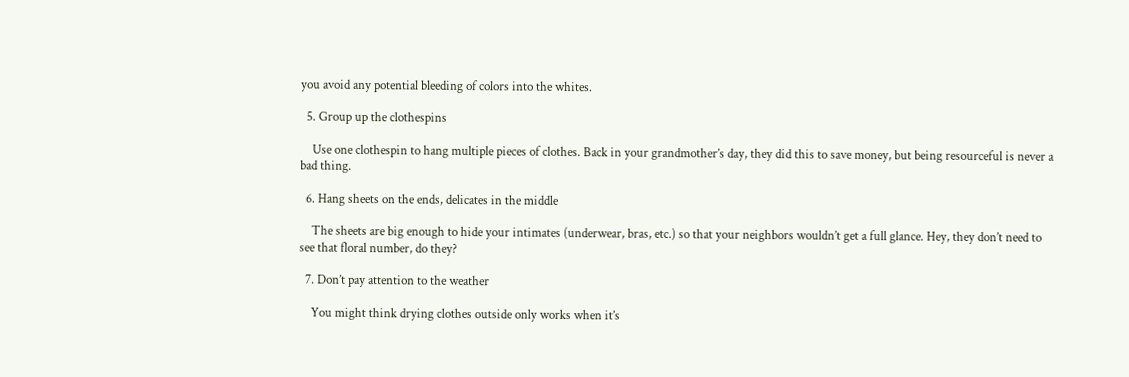you avoid any potential bleeding of colors into the whites.

  5. Group up the clothespins

    Use one clothespin to hang multiple pieces of clothes. Back in your grandmother’s day, they did this to save money, but being resourceful is never a bad thing.

  6. Hang sheets on the ends, delicates in the middle

    The sheets are big enough to hide your intimates (underwear, bras, etc.) so that your neighbors wouldn’t get a full glance. Hey, they don’t need to see that floral number, do they?

  7. Don’t pay attention to the weather

    You might think drying clothes outside only works when it’s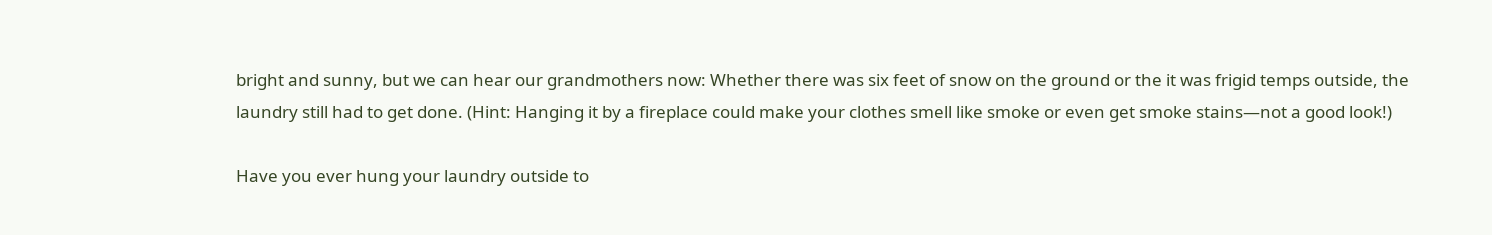bright and sunny, but we can hear our grandmothers now: Whether there was six feet of snow on the ground or the it was frigid temps outside, the laundry still had to get done. (Hint: Hanging it by a fireplace could make your clothes smell like smoke or even get smoke stains—not a good look!)

Have you ever hung your laundry outside to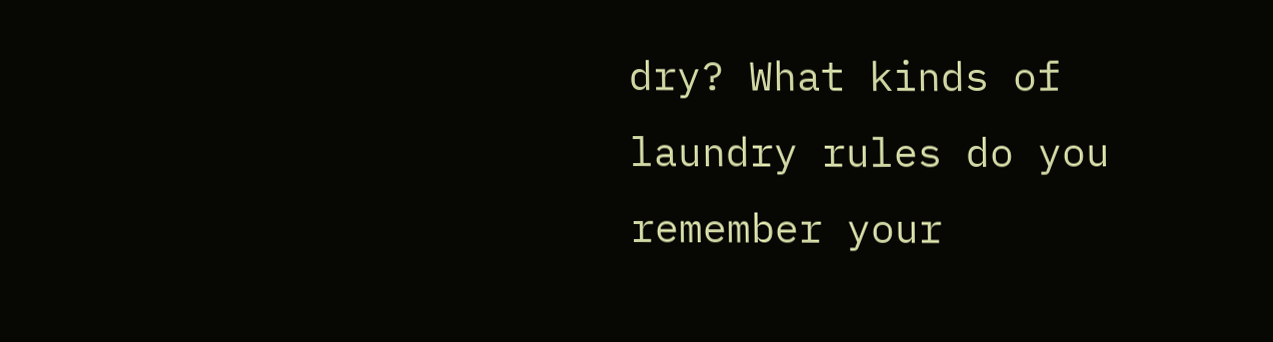dry? What kinds of laundry rules do you remember your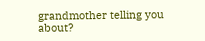grandmother telling you about?